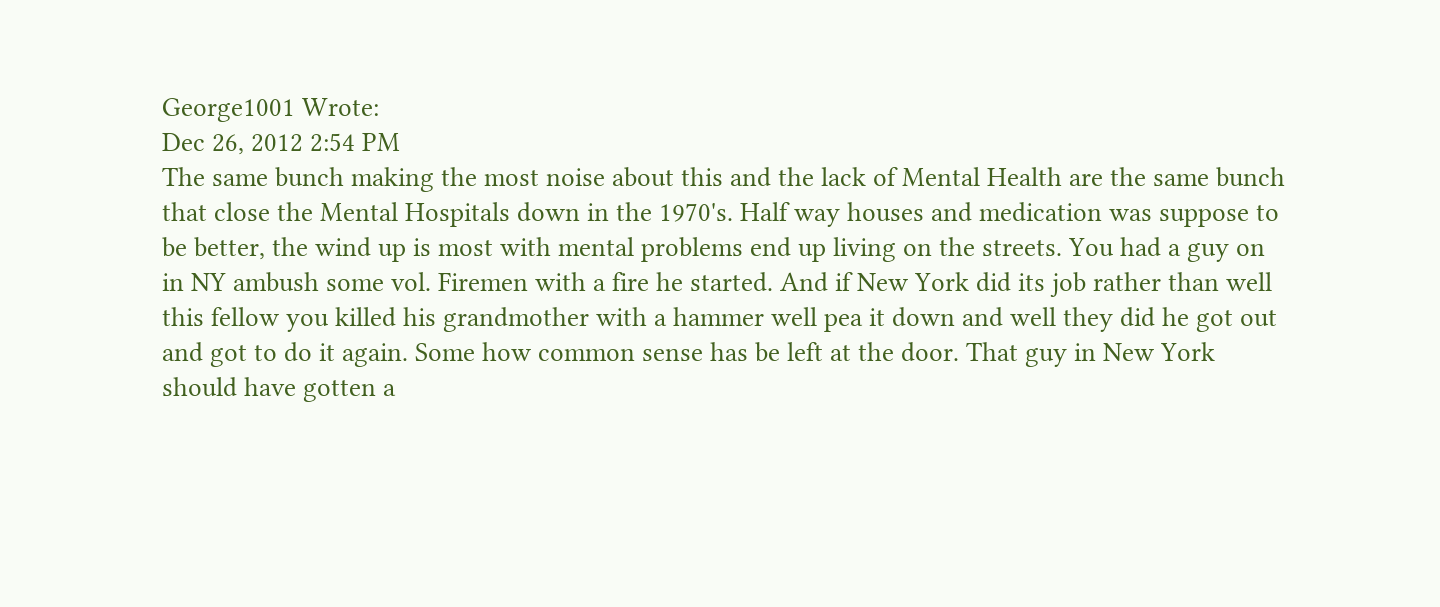George1001 Wrote:
Dec 26, 2012 2:54 PM
The same bunch making the most noise about this and the lack of Mental Health are the same bunch that close the Mental Hospitals down in the 1970's. Half way houses and medication was suppose to be better, the wind up is most with mental problems end up living on the streets. You had a guy on in NY ambush some vol. Firemen with a fire he started. And if New York did its job rather than well this fellow you killed his grandmother with a hammer well pea it down and well they did he got out and got to do it again. Some how common sense has be left at the door. That guy in New York should have gotten a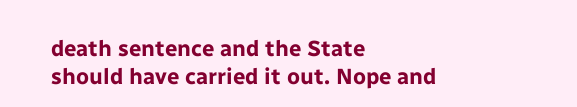death sentence and the State should have carried it out. Nope and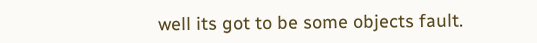well its got to be some objects fault.